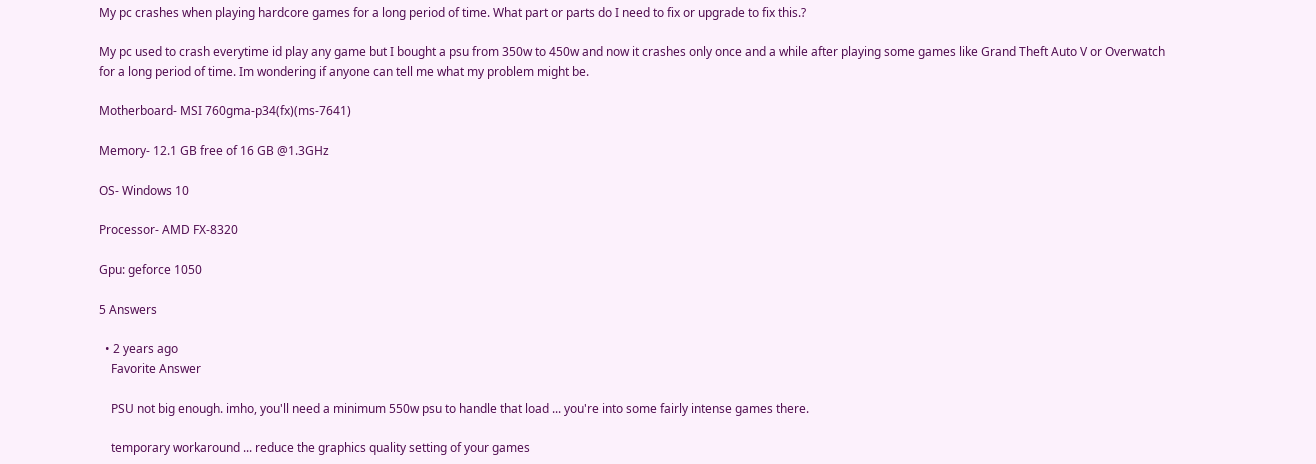My pc crashes when playing hardcore games for a long period of time. What part or parts do I need to fix or upgrade to fix this.?

My pc used to crash everytime id play any game but I bought a psu from 350w to 450w and now it crashes only once and a while after playing some games like Grand Theft Auto V or Overwatch for a long period of time. Im wondering if anyone can tell me what my problem might be.

Motherboard- MSI 760gma-p34(fx)(ms-7641)

Memory- 12.1 GB free of 16 GB @1.3GHz

OS- Windows 10

Processor- AMD FX-8320

Gpu: geforce 1050

5 Answers

  • 2 years ago
    Favorite Answer

    PSU not big enough. imho, you'll need a minimum 550w psu to handle that load ... you're into some fairly intense games there.

    temporary workaround ... reduce the graphics quality setting of your games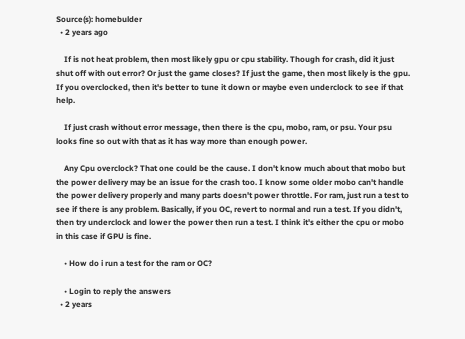Source(s): homebulder
  • 2 years ago

    If is not heat problem, then most likely gpu or cpu stability. Though for crash, did it just shut off with out error? Or just the game closes? If just the game, then most likely is the gpu. If you overclocked, then it's better to tune it down or maybe even underclock to see if that help.

    If just crash without error message, then there is the cpu, mobo, ram, or psu. Your psu looks fine so out with that as it has way more than enough power.

    Any Cpu overclock? That one could be the cause. I don't know much about that mobo but the power delivery may be an issue for the crash too. I know some older mobo can't handle the power delivery properly and many parts doesn't power throttle. For ram, just run a test to see if there is any problem. Basically, if you OC, revert to normal and run a test. If you didn't, then try underclock and lower the power then run a test. I think it's either the cpu or mobo in this case if GPU is fine.

    • How do i run a test for the ram or OC?

    • Login to reply the answers
  • 2 years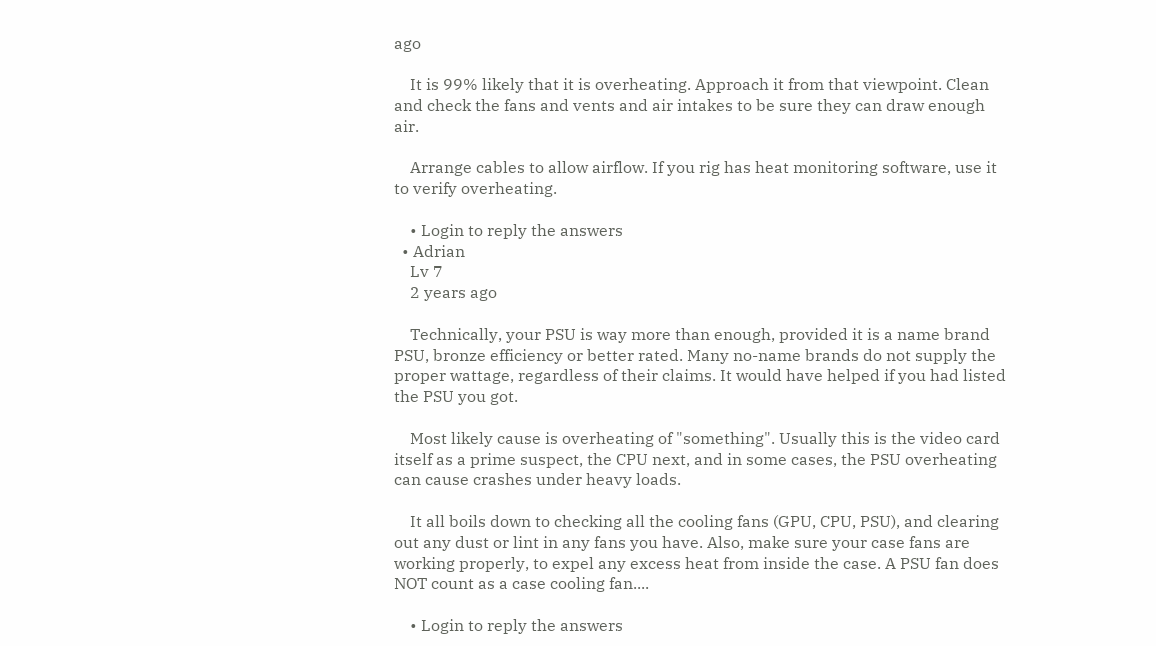ago

    It is 99% likely that it is overheating. Approach it from that viewpoint. Clean and check the fans and vents and air intakes to be sure they can draw enough air.

    Arrange cables to allow airflow. If you rig has heat monitoring software, use it to verify overheating.

    • Login to reply the answers
  • Adrian
    Lv 7
    2 years ago

    Technically, your PSU is way more than enough, provided it is a name brand PSU, bronze efficiency or better rated. Many no-name brands do not supply the proper wattage, regardless of their claims. It would have helped if you had listed the PSU you got.

    Most likely cause is overheating of "something". Usually this is the video card itself as a prime suspect, the CPU next, and in some cases, the PSU overheating can cause crashes under heavy loads.

    It all boils down to checking all the cooling fans (GPU, CPU, PSU), and clearing out any dust or lint in any fans you have. Also, make sure your case fans are working properly, to expel any excess heat from inside the case. A PSU fan does NOT count as a case cooling fan....

    • Login to reply the answers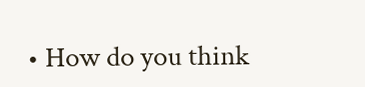• How do you think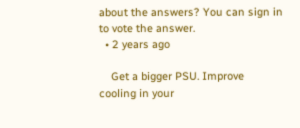about the answers? You can sign in to vote the answer.
  • 2 years ago

    Get a bigger PSU. Improve cooling in your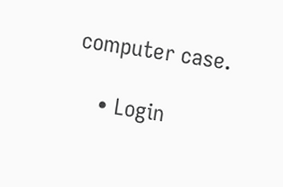computer case.

    • Login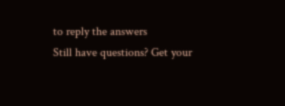to reply the answers
Still have questions? Get your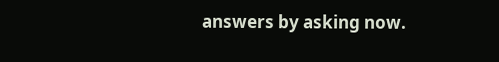answers by asking now.